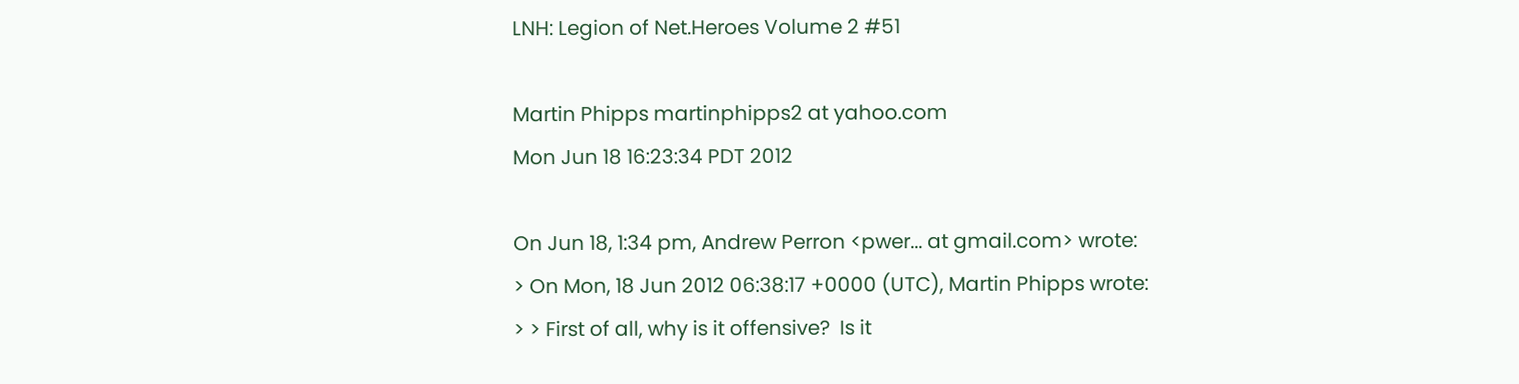LNH: Legion of Net.Heroes Volume 2 #51

Martin Phipps martinphipps2 at yahoo.com
Mon Jun 18 16:23:34 PDT 2012

On Jun 18, 1:34 pm, Andrew Perron <pwer... at gmail.com> wrote:
> On Mon, 18 Jun 2012 06:38:17 +0000 (UTC), Martin Phipps wrote:
> > First of all, why is it offensive?  Is it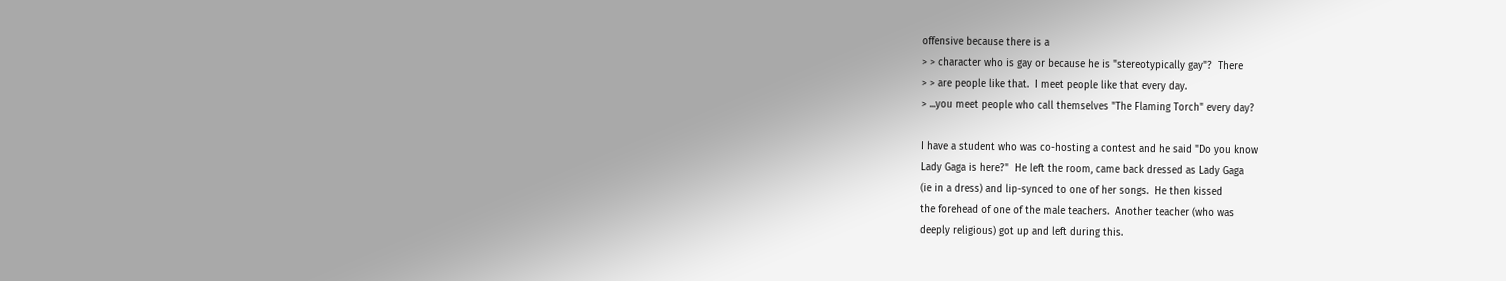offensive because there is a
> > character who is gay or because he is "stereotypically gay"?  There
> > are people like that.  I meet people like that every day.
> ...you meet people who call themselves "The Flaming Torch" every day?

I have a student who was co-hosting a contest and he said "Do you know
Lady Gaga is here?"  He left the room, came back dressed as Lady Gaga
(ie in a dress) and lip-synced to one of her songs.  He then kissed
the forehead of one of the male teachers.  Another teacher (who was
deeply religious) got up and left during this.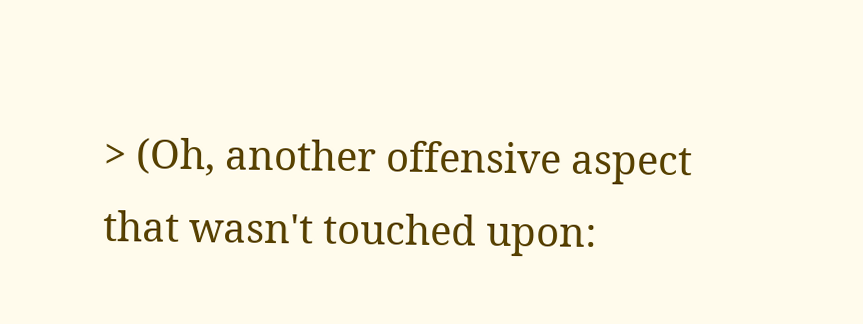> (Oh, another offensive aspect that wasn't touched upon: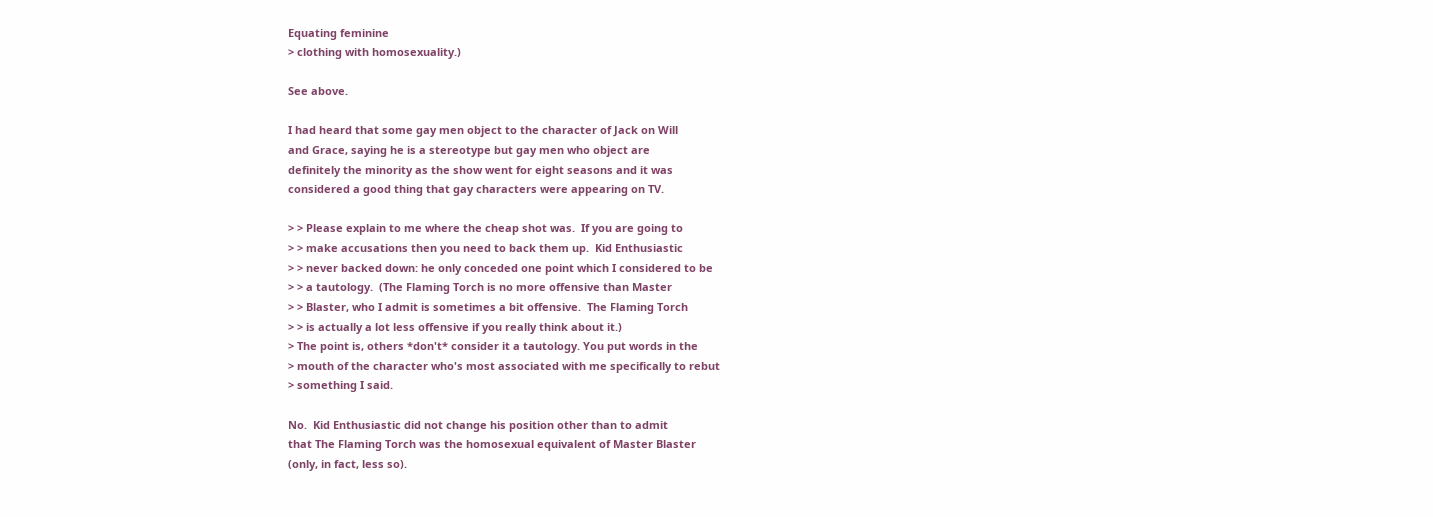Equating feminine
> clothing with homosexuality.)

See above.

I had heard that some gay men object to the character of Jack on Will
and Grace, saying he is a stereotype but gay men who object are
definitely the minority as the show went for eight seasons and it was
considered a good thing that gay characters were appearing on TV.

> > Please explain to me where the cheap shot was.  If you are going to
> > make accusations then you need to back them up.  Kid Enthusiastic
> > never backed down: he only conceded one point which I considered to be
> > a tautology.  (The Flaming Torch is no more offensive than Master
> > Blaster, who I admit is sometimes a bit offensive.  The Flaming Torch
> > is actually a lot less offensive if you really think about it.)
> The point is, others *don't* consider it a tautology. You put words in the
> mouth of the character who's most associated with me specifically to rebut
> something I said.

No.  Kid Enthusiastic did not change his position other than to admit
that The Flaming Torch was the homosexual equivalent of Master Blaster
(only, in fact, less so).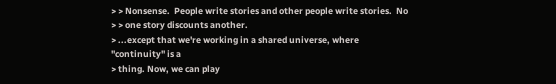> > Nonsense.  People write stories and other people write stories.  No
> > one story discounts another.
> ...except that we're working in a shared universe, where "continuity" is a
> thing. Now, we can play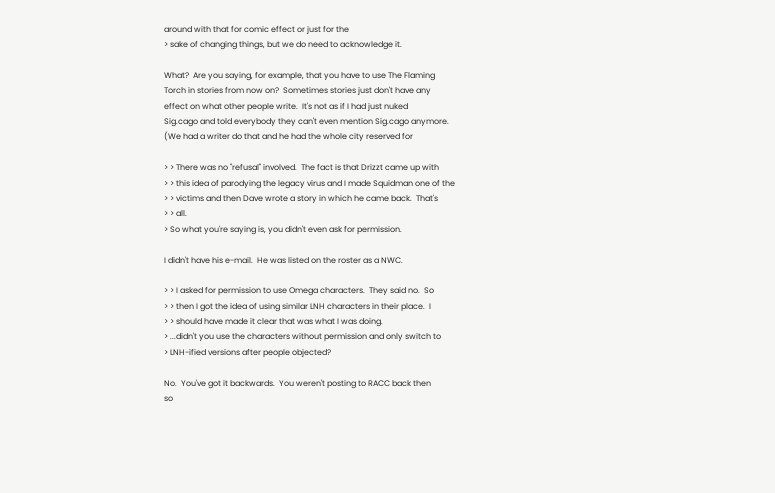around with that for comic effect or just for the
> sake of changing things, but we do need to acknowledge it.

What?  Are you saying, for example, that you have to use The Flaming
Torch in stories from now on?  Sometimes stories just don't have any
effect on what other people write.  It's not as if I had just nuked
Sig.cago and told everybody they can't even mention Sig.cago anymore.
(We had a writer do that and he had the whole city reserved for

> > There was no "refusal" involved.  The fact is that Drizzt came up with
> > this idea of parodying the legacy virus and I made Squidman one of the
> > victims and then Dave wrote a story in which he came back.  That's
> > all.
> So what you're saying is, you didn't even ask for permission.

I didn't have his e-mail.  He was listed on the roster as a NWC.

> > I asked for permission to use Omega characters.  They said no.  So
> > then I got the idea of using similar LNH characters in their place.  I
> > should have made it clear that was what I was doing.
> ...didn't you use the characters without permission and only switch to
> LNH-ified versions after people objected?

No.  You've got it backwards.  You weren't posting to RACC back then
so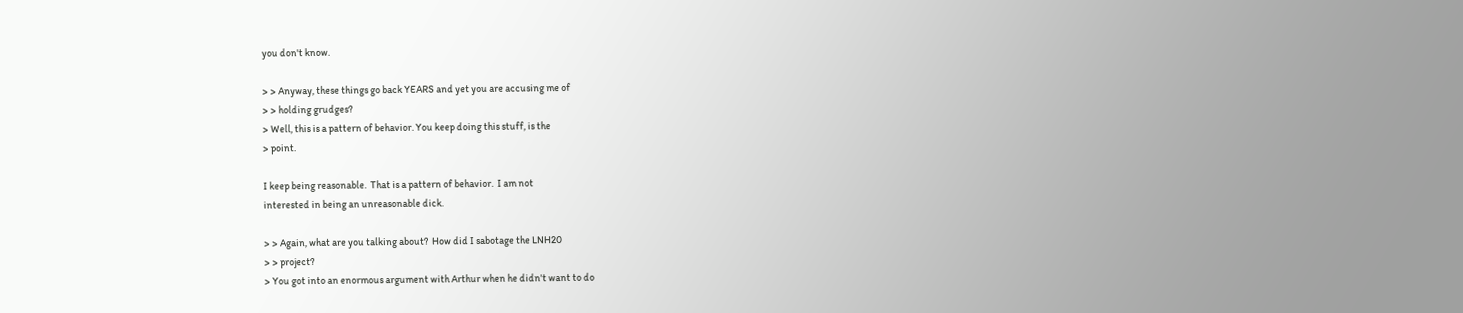you don't know.

> > Anyway, these things go back YEARS and yet you are accusing me of
> > holding grudges?
> Well, this is a pattern of behavior. You keep doing this stuff, is the
> point.

I keep being reasonable.  That is a pattern of behavior.  I am not
interested in being an unreasonable dick.

> > Again, what are you talking about?  How did I sabotage the LNH20
> > project?
> You got into an enormous argument with Arthur when he didn't want to do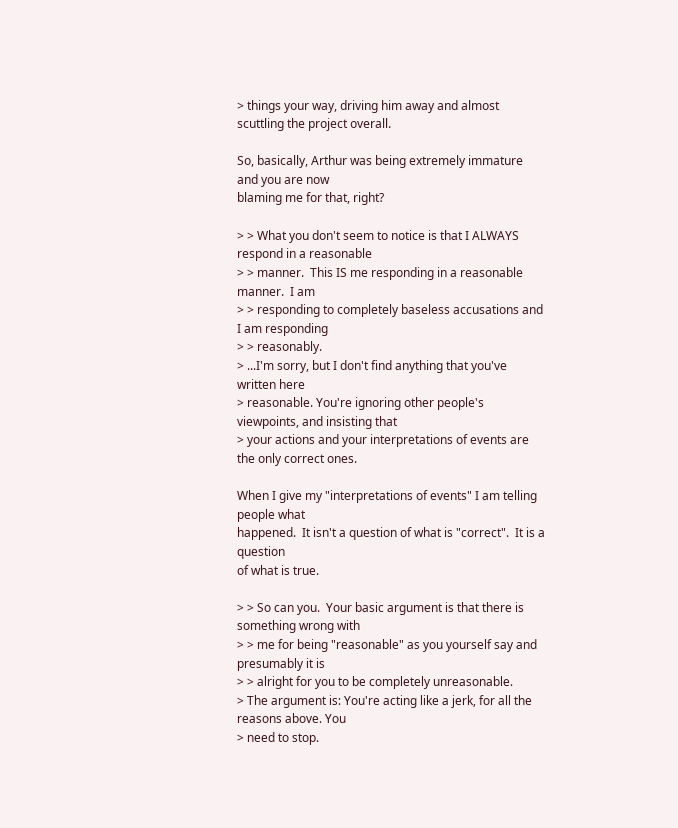> things your way, driving him away and almost scuttling the project overall.

So, basically, Arthur was being extremely immature and you are now
blaming me for that, right?

> > What you don't seem to notice is that I ALWAYS respond in a reasonable
> > manner.  This IS me responding in a reasonable manner.  I am
> > responding to completely baseless accusations and I am responding
> > reasonably.
> ...I'm sorry, but I don't find anything that you've written here
> reasonable. You're ignoring other people's viewpoints, and insisting that
> your actions and your interpretations of events are the only correct ones.

When I give my "interpretations of events" I am telling people what
happened.  It isn't a question of what is "correct".  It is a question
of what is true.

> > So can you.  Your basic argument is that there is something wrong with
> > me for being "reasonable" as you yourself say and presumably it is
> > alright for you to be completely unreasonable.
> The argument is: You're acting like a jerk, for all the reasons above. You
> need to stop.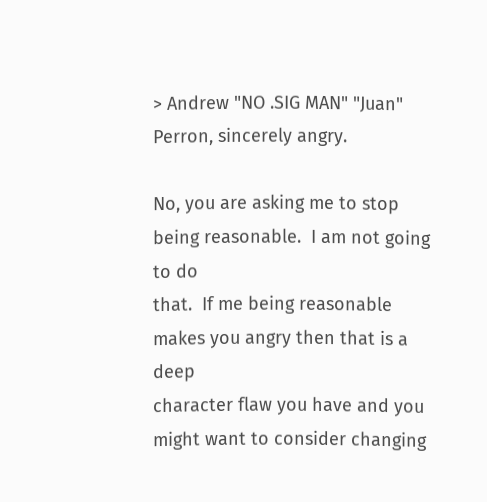> Andrew "NO .SIG MAN" "Juan" Perron, sincerely angry.

No, you are asking me to stop being reasonable.  I am not going to do
that.  If me being reasonable makes you angry then that is a deep
character flaw you have and you might want to consider changing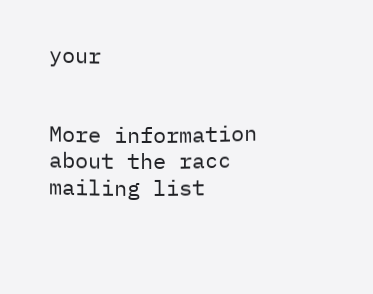your


More information about the racc mailing list